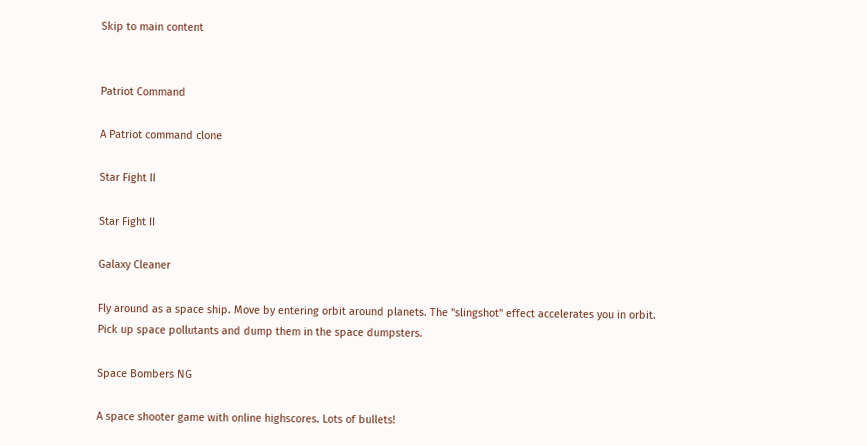Skip to main content


Patriot Command

A Patriot command clone

Star Fight II

Star Fight II

Galaxy Cleaner

Fly around as a space ship. Move by entering orbit around planets. The "slingshot" effect accelerates you in orbit. Pick up space pollutants and dump them in the space dumpsters.

Space Bombers NG

A space shooter game with online highscores. Lots of bullets!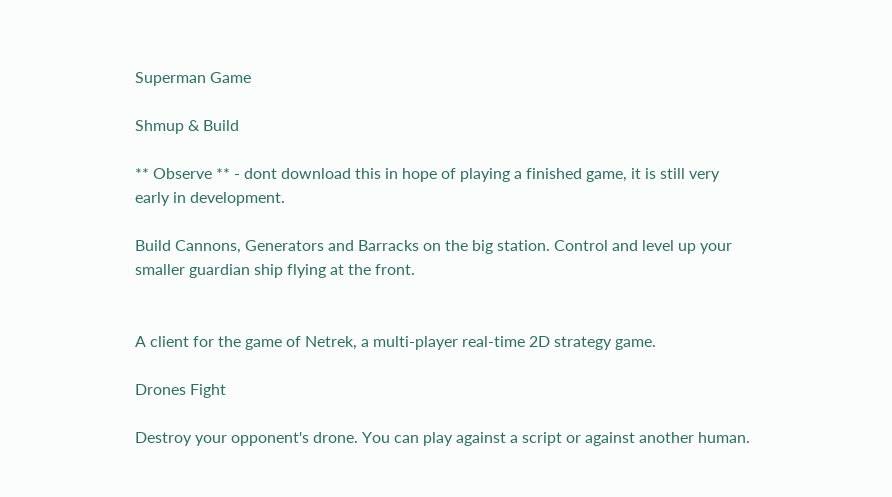Superman Game

Shmup & Build

** Observe ** - dont download this in hope of playing a finished game, it is still very early in development.

Build Cannons, Generators and Barracks on the big station. Control and level up your smaller guardian ship flying at the front.


A client for the game of Netrek, a multi-player real-time 2D strategy game.

Drones Fight

Destroy your opponent's drone. You can play against a script or against another human.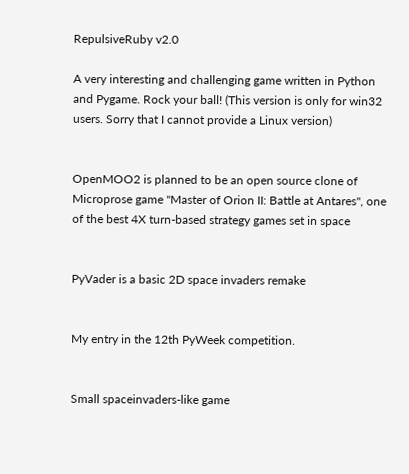RepulsiveRuby v2.0

A very interesting and challenging game written in Python and Pygame. Rock your ball! (This version is only for win32 users. Sorry that I cannot provide a Linux version)


OpenMOO2 is planned to be an open source clone of Microprose game "Master of Orion II: Battle at Antares", one of the best 4X turn-based strategy games set in space


PyVader is a basic 2D space invaders remake


My entry in the 12th PyWeek competition.


Small spaceinvaders-like game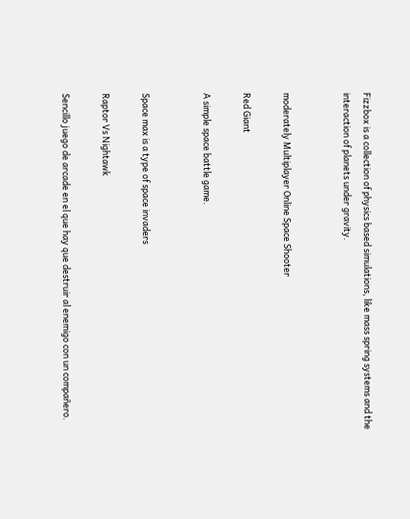Fizzbox is a collection of physics based simulations, like mass spring systems and the interaction of planets under gravity.


moderately Multiplayer Online Space Shooter

Red Giant

A simple space battle game.


Space max is a type of space invaders

Raptor Vs Nightawk

Sencillo juego de arcade en el que hay que destruir al enemigo con un compañero.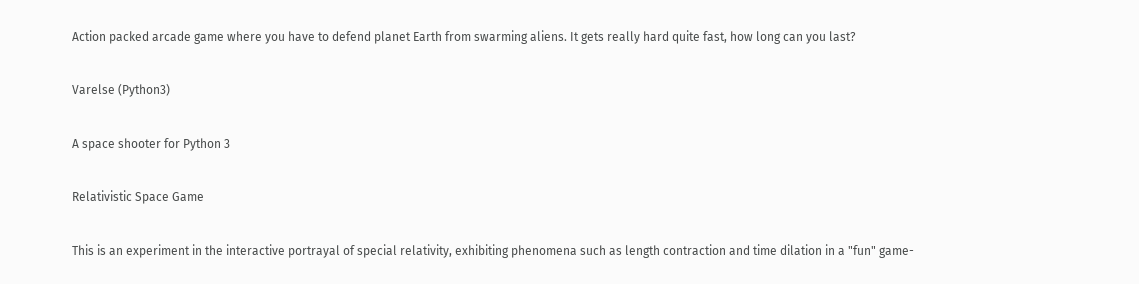Action packed arcade game where you have to defend planet Earth from swarming aliens. It gets really hard quite fast, how long can you last?

Varelse (Python3)

A space shooter for Python 3

Relativistic Space Game

This is an experiment in the interactive portrayal of special relativity, exhibiting phenomena such as length contraction and time dilation in a "fun" game-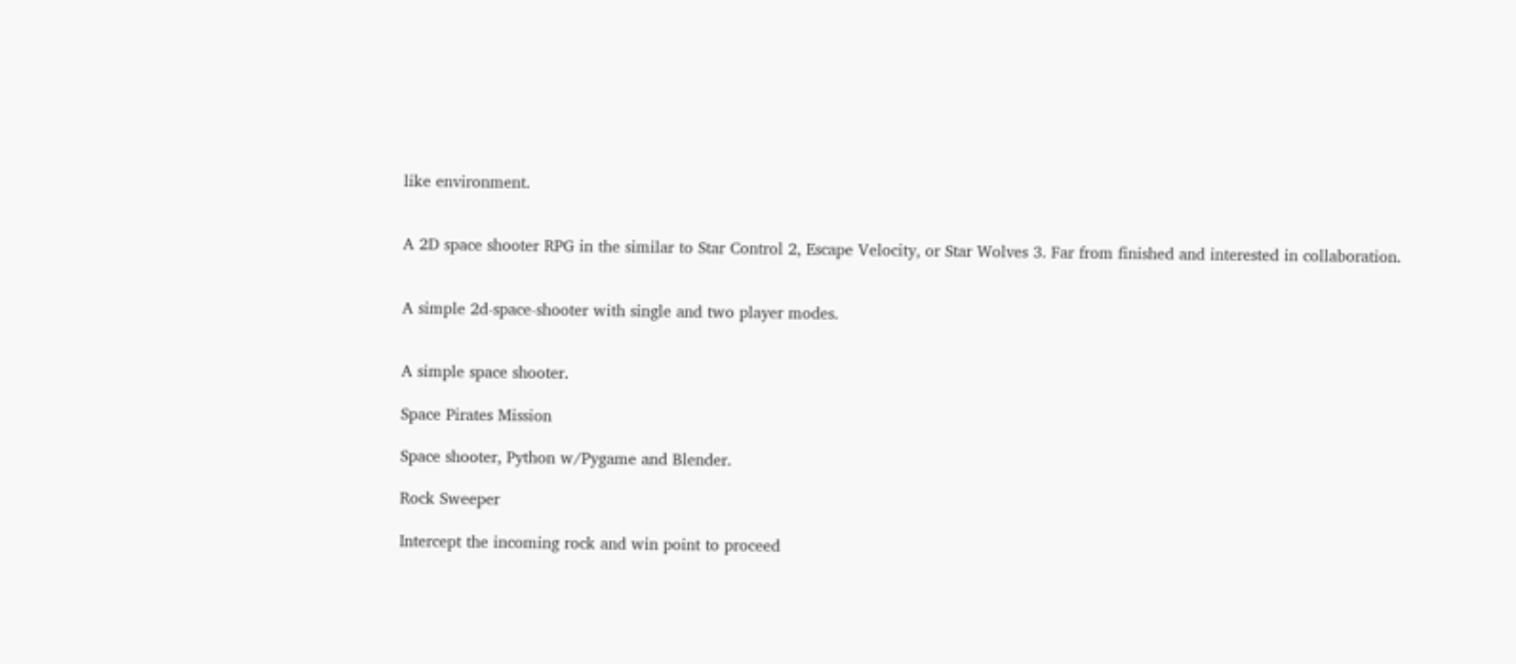like environment.


A 2D space shooter RPG in the similar to Star Control 2, Escape Velocity, or Star Wolves 3. Far from finished and interested in collaboration.


A simple 2d-space-shooter with single and two player modes.


A simple space shooter.

Space Pirates Mission

Space shooter, Python w/Pygame and Blender.

Rock Sweeper

Intercept the incoming rock and win point to proceed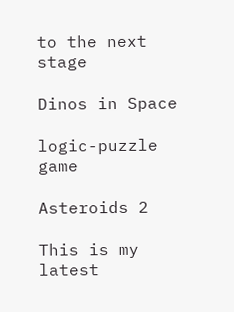to the next stage

Dinos in Space

logic-puzzle game

Asteroids 2

This is my latest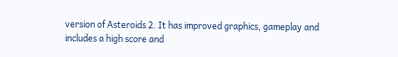version of Asteroids 2. It has improved graphics, gameplay and includes a high score and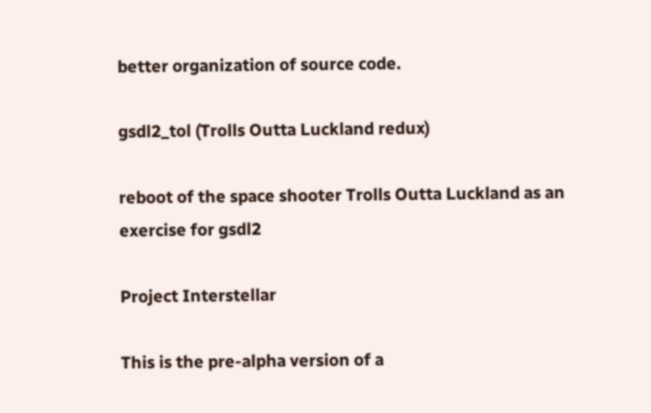better organization of source code.

gsdl2_tol (Trolls Outta Luckland redux)

reboot of the space shooter Trolls Outta Luckland as an exercise for gsdl2

Project Interstellar

This is the pre-alpha version of a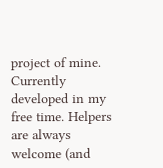project of mine. Currently developed in my free time. Helpers are always welcome (and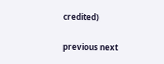credited)

previous next